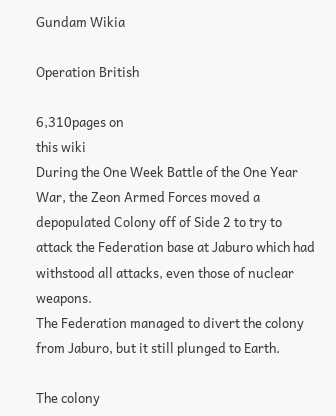Gundam Wikia

Operation British

6,310pages on
this wiki
During the One Week Battle of the One Year War, the Zeon Armed Forces moved a depopulated Colony off of Side 2 to try to attack the Federation base at Jaburo which had withstood all attacks, even those of nuclear weapons.
The Federation managed to divert the colony from Jaburo, but it still plunged to Earth.

The colony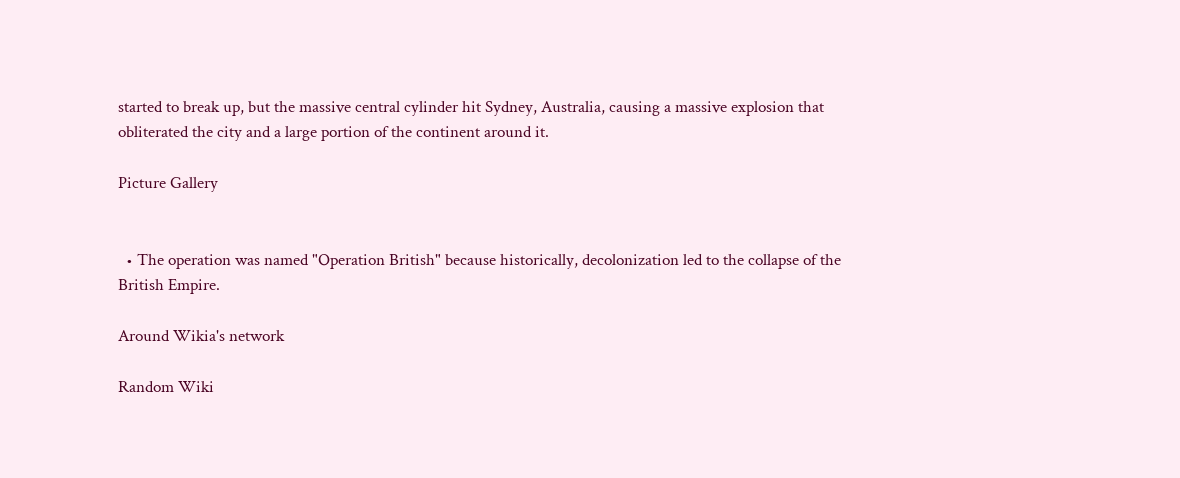started to break up, but the massive central cylinder hit Sydney, Australia, causing a massive explosion that obliterated the city and a large portion of the continent around it.

Picture Gallery


  • The operation was named "Operation British" because historically, decolonization led to the collapse of the British Empire.

Around Wikia's network

Random Wiki